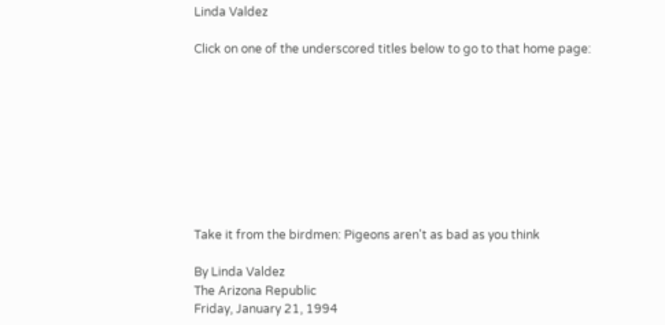Linda Valdez

Click on one of the underscored titles below to go to that home page:









Take it from the birdmen: Pigeons aren't as bad as you think

By Linda Valdez
The Arizona Republic
Friday, January 21, 1994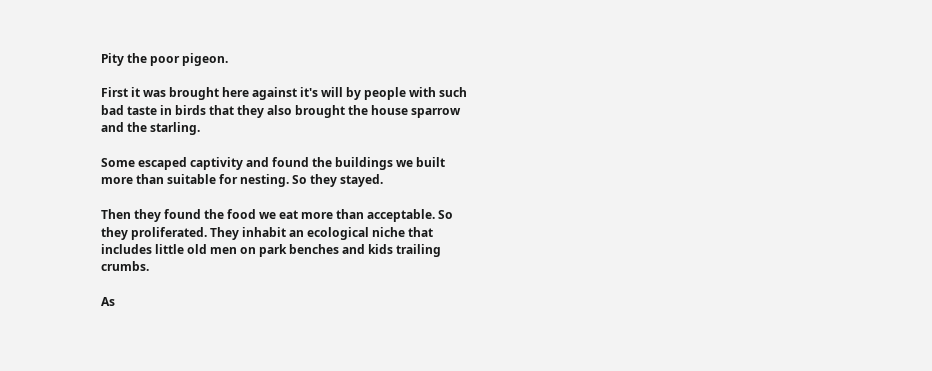Pity the poor pigeon.

First it was brought here against it's will by people with such bad taste in birds that they also brought the house sparrow and the starling.

Some escaped captivity and found the buildings we built more than suitable for nesting. So they stayed.

Then they found the food we eat more than acceptable. So they proliferated. They inhabit an ecological niche that includes little old men on park benches and kids trailing crumbs.

As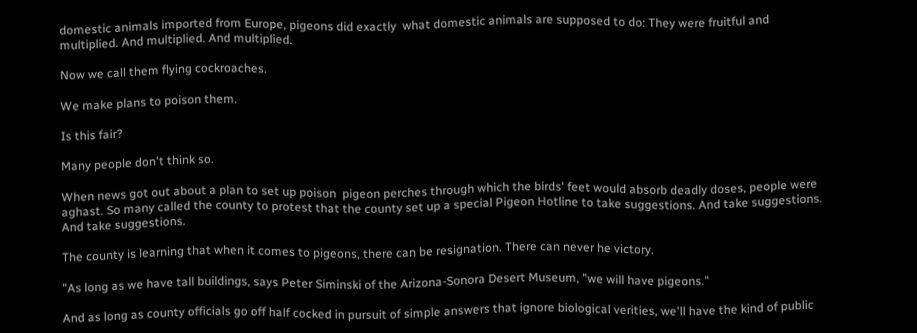domestic animals imported from Europe, pigeons did exactly  what domestic animals are supposed to do: They were fruitful and multiplied. And multiplied. And multiplied.

Now we call them flying cockroaches.

We make plans to poison them.

Is this fair?

Many people don't think so.

When news got out about a plan to set up poison  pigeon perches through which the birds' feet would absorb deadly doses, people were aghast. So many called the county to protest that the county set up a special Pigeon Hotline to take suggestions. And take suggestions. And take suggestions.

The county is learning that when it comes to pigeons, there can be resignation. There can never he victory.

"As long as we have tall buildings, says Peter Siminski of the Arizona-Sonora Desert Museum, "we will have pigeons."

And as long as county officials go off half cocked in pursuit of simple answers that ignore biological verities, we'll have the kind of public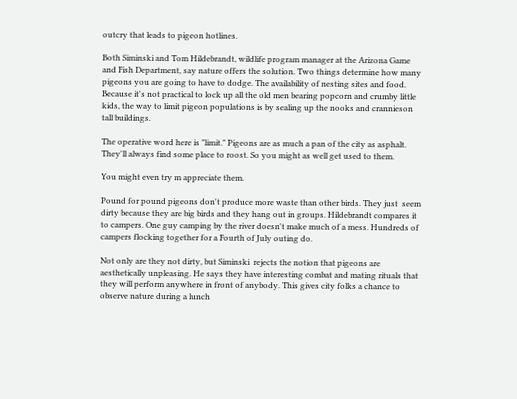outcry that leads to pigeon hotlines.

Both Siminski and Tom Hildebrandt, wildlife program manager at the Arizona Game and Fish Department, say nature offers the solution. Two things determine how many pigeons you are going to have to dodge. The availability of nesting sites and food. Because it's not practical to lock up all the old men bearing popcorn and crumby little kids, the way to limit pigeon populations is by sealing up the nooks and crannieson tall buildings.

The operative word here is "limit." Pigeons are as much a pan of the city as asphalt. They'll always find some place to roost. So you might as well get used to them.

You might even try m appreciate them.

Pound for pound pigeons don't produce more waste than other birds. They just  seem dirty because they are big birds and they hang out in groups. Hildebrandt compares it to campers. One guy camping by the river doesn't make much of a mess. Hundreds of campers flocking together for a Fourth of July outing do.

Not only are they not dirty, but Siminski  rejects the notion that pigeons are aesthetically unpleasing. He says they have interesting combat and mating rituals that they will perform anywhere in front of anybody. This gives city folks a chance to observe nature during a lunch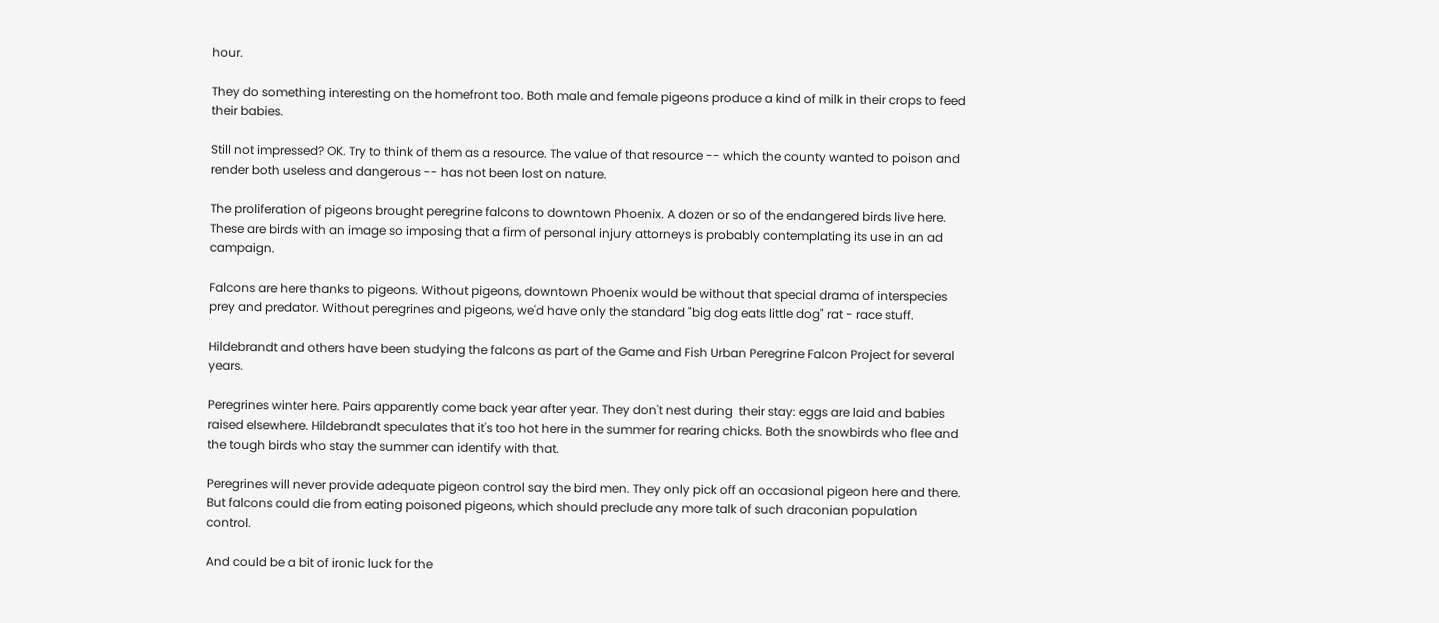hour.

They do something interesting on the homefront too. Both male and female pigeons produce a kind of milk in their crops to feed their babies.

Still not impressed? OK. Try to think of them as a resource. The value of that resource -- which the county wanted to poison and render both useless and dangerous -- has not been lost on nature.

The proliferation of pigeons brought peregrine falcons to downtown Phoenix. A dozen or so of the endangered birds live here. These are birds with an image so imposing that a firm of personal injury attorneys is probably contemplating its use in an ad campaign.

Falcons are here thanks to pigeons. Without pigeons, downtown Phoenix would be without that special drama of interspecies prey and predator. Without peregrines and pigeons, we'd have only the standard "big dog eats little dog" rat - race stuff.

Hildebrandt and others have been studying the falcons as part of the Game and Fish Urban Peregrine Falcon Project for several years.

Peregrines winter here. Pairs apparently come back year after year. They don't nest during  their stay: eggs are laid and babies raised elsewhere. Hildebrandt speculates that it's too hot here in the summer for rearing chicks. Both the snowbirds who flee and the tough birds who stay the summer can identify with that.

Peregrines will never provide adequate pigeon control say the bird men. They only pick off an occasional pigeon here and there. But falcons could die from eating poisoned pigeons, which should preclude any more talk of such draconian population control.

And could be a bit of ironic luck for the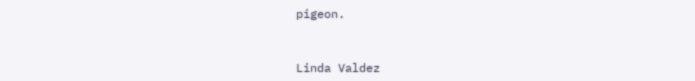pigeon.


Linda Valdez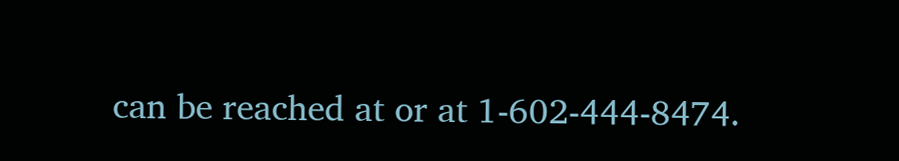can be reached at or at 1-602-444-8474.